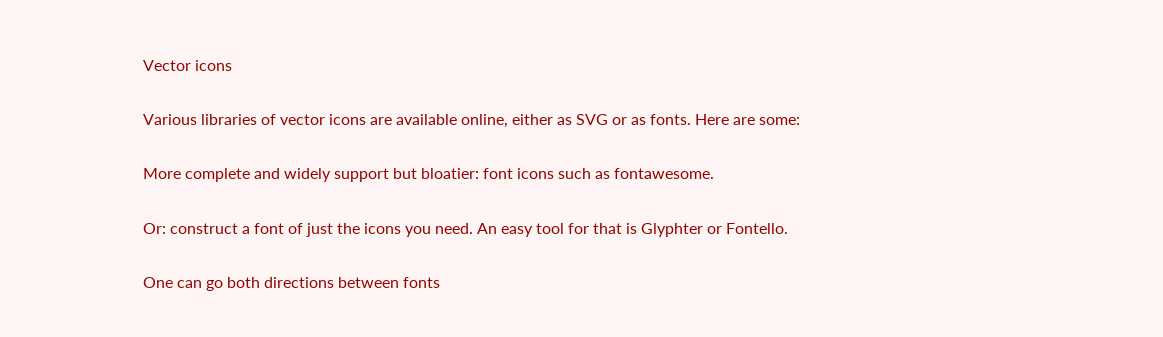Vector icons

Various libraries of vector icons are available online, either as SVG or as fonts. Here are some:

More complete and widely support but bloatier: font icons such as fontawesome.

Or: construct a font of just the icons you need. An easy tool for that is Glyphter or Fontello.

One can go both directions between fonts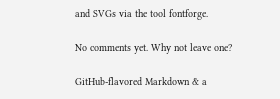and SVGs via the tool fontforge.

No comments yet. Why not leave one?

GitHub-flavored Markdown & a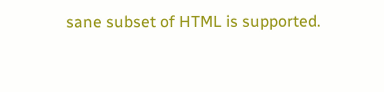sane subset of HTML is supported.